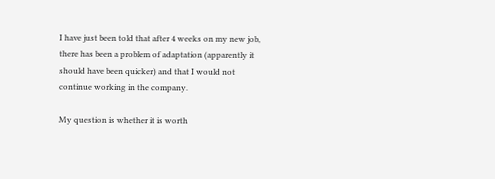I have just been told that after 4 weeks on my new job, there has been a problem of adaptation (apparently it should have been quicker) and that I would not continue working in the company.

My question is whether it is worth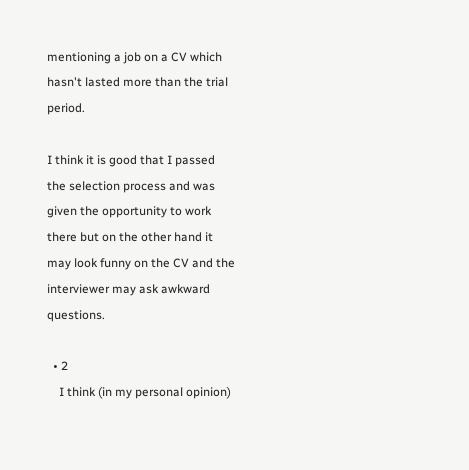mentioning a job on a CV which hasn't lasted more than the trial period.

I think it is good that I passed the selection process and was given the opportunity to work there but on the other hand it may look funny on the CV and the interviewer may ask awkward questions.

  • 2
    I think (in my personal opinion)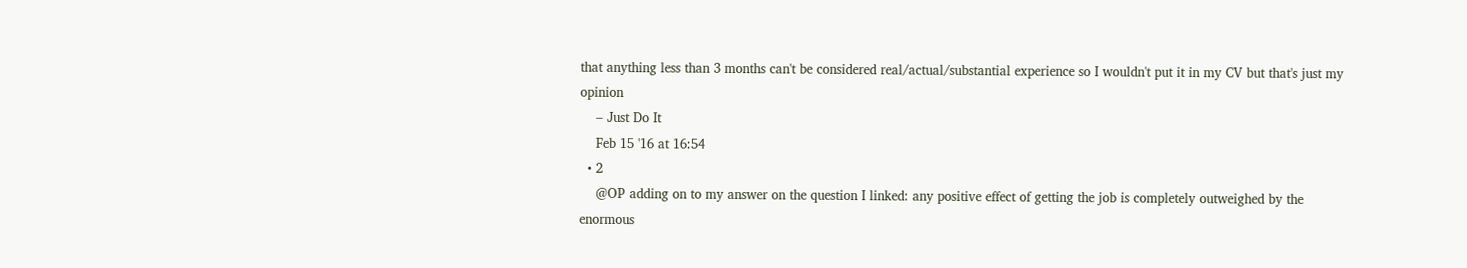that anything less than 3 months can't be considered real/actual/substantial experience so I wouldn't put it in my CV but that's just my opinion
    – Just Do It
    Feb 15 '16 at 16:54
  • 2
    @OP adding on to my answer on the question I linked: any positive effect of getting the job is completely outweighed by the enormous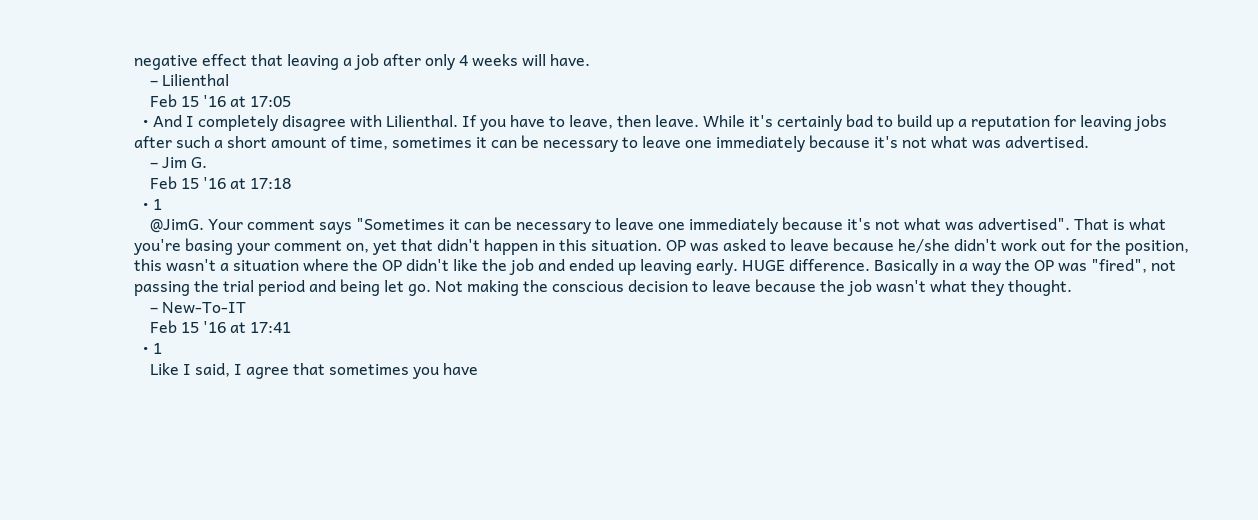negative effect that leaving a job after only 4 weeks will have.
    – Lilienthal
    Feb 15 '16 at 17:05
  • And I completely disagree with Lilienthal. If you have to leave, then leave. While it's certainly bad to build up a reputation for leaving jobs after such a short amount of time, sometimes it can be necessary to leave one immediately because it's not what was advertised.
    – Jim G.
    Feb 15 '16 at 17:18
  • 1
    @JimG. Your comment says "Sometimes it can be necessary to leave one immediately because it's not what was advertised". That is what you're basing your comment on, yet that didn't happen in this situation. OP was asked to leave because he/she didn't work out for the position, this wasn't a situation where the OP didn't like the job and ended up leaving early. HUGE difference. Basically in a way the OP was "fired", not passing the trial period and being let go. Not making the conscious decision to leave because the job wasn't what they thought.
    – New-To-IT
    Feb 15 '16 at 17:41
  • 1
    Like I said, I agree that sometimes you have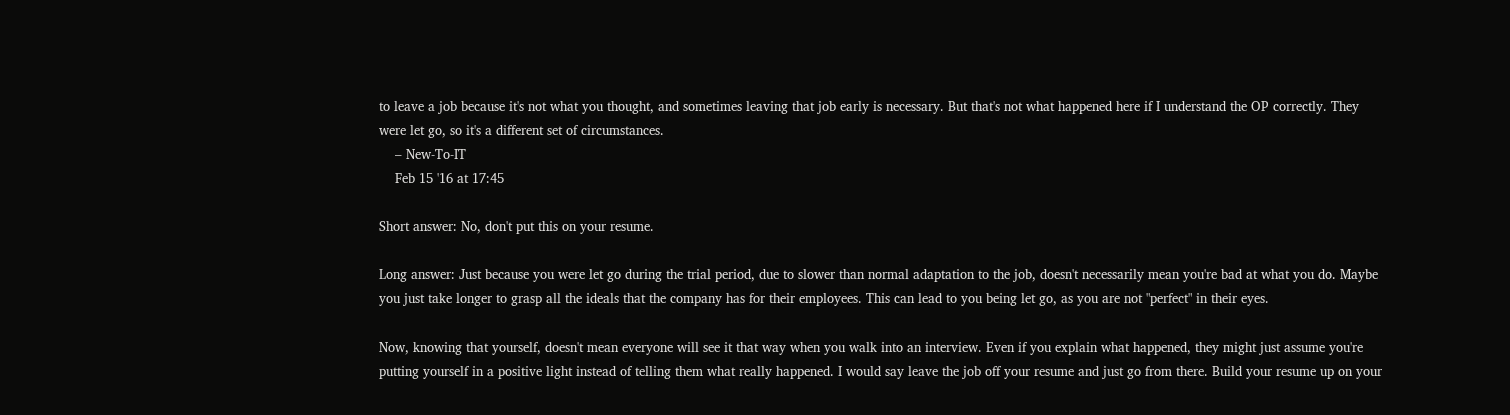to leave a job because it's not what you thought, and sometimes leaving that job early is necessary. But that's not what happened here if I understand the OP correctly. They were let go, so it's a different set of circumstances.
    – New-To-IT
    Feb 15 '16 at 17:45

Short answer: No, don't put this on your resume.

Long answer: Just because you were let go during the trial period, due to slower than normal adaptation to the job, doesn't necessarily mean you're bad at what you do. Maybe you just take longer to grasp all the ideals that the company has for their employees. This can lead to you being let go, as you are not "perfect" in their eyes.

Now, knowing that yourself, doesn't mean everyone will see it that way when you walk into an interview. Even if you explain what happened, they might just assume you're putting yourself in a positive light instead of telling them what really happened. I would say leave the job off your resume and just go from there. Build your resume up on your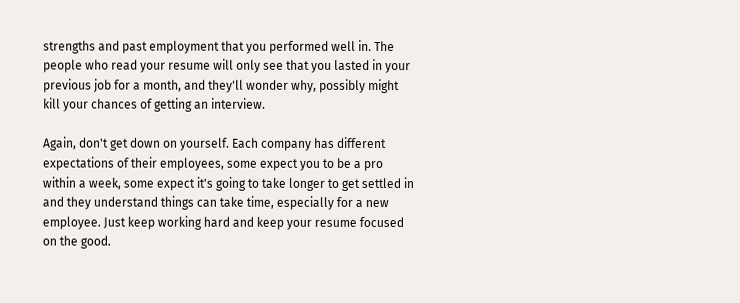strengths and past employment that you performed well in. The people who read your resume will only see that you lasted in your previous job for a month, and they'll wonder why, possibly might kill your chances of getting an interview.

Again, don't get down on yourself. Each company has different expectations of their employees, some expect you to be a pro within a week, some expect it's going to take longer to get settled in and they understand things can take time, especially for a new employee. Just keep working hard and keep your resume focused on the good.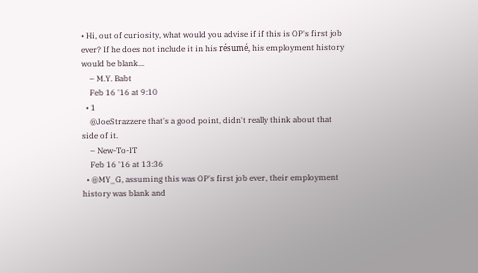• Hi, out of curiosity, what would you advise if if this is OP's first job ever? If he does not include it in his résumé, his employment history would be blank...
    – M.Y. Babt
    Feb 16 '16 at 9:10
  • 1
    @JoeStrazzere that's a good point, didn't really think about that side of it.
    – New-To-IT
    Feb 16 '16 at 13:36
  • @MY_G, assuming this was OP's first job ever, their employment history was blank and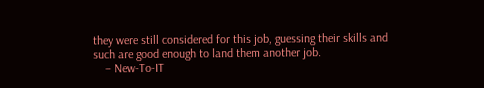they were still considered for this job, guessing their skills and such are good enough to land them another job.
    – New-To-IT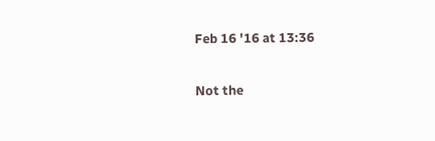Feb 16 '16 at 13:36

Not the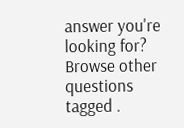answer you're looking for? Browse other questions tagged .